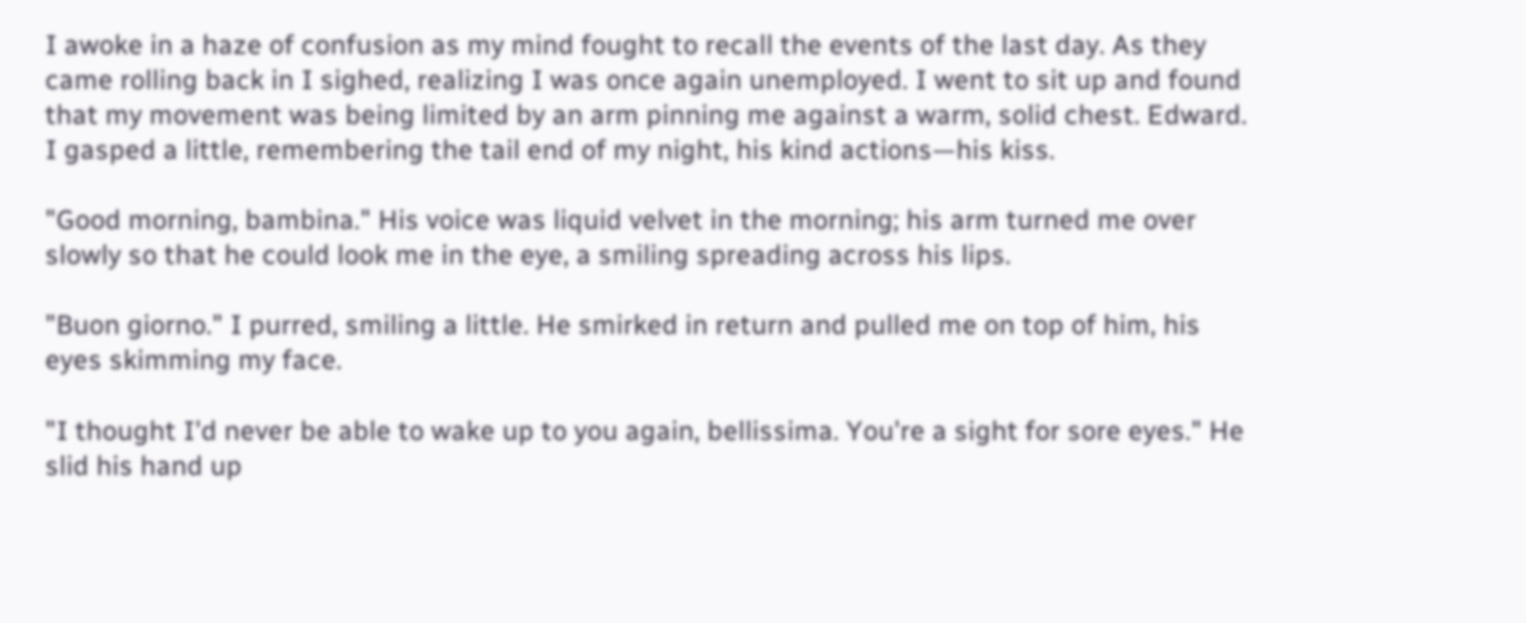I awoke in a haze of confusion as my mind fought to recall the events of the last day. As they came rolling back in I sighed, realizing I was once again unemployed. I went to sit up and found that my movement was being limited by an arm pinning me against a warm, solid chest. Edward. I gasped a little, remembering the tail end of my night, his kind actions—his kiss.

"Good morning, bambina." His voice was liquid velvet in the morning; his arm turned me over slowly so that he could look me in the eye, a smiling spreading across his lips.

"Buon giorno." I purred, smiling a little. He smirked in return and pulled me on top of him, his eyes skimming my face.

"I thought I'd never be able to wake up to you again, bellissima. You're a sight for sore eyes." He slid his hand up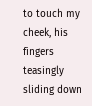to touch my cheek, his fingers teasingly sliding down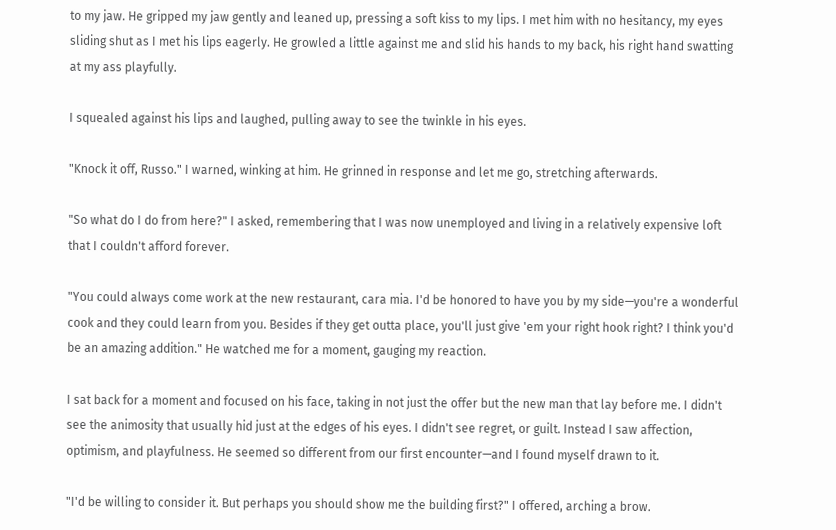to my jaw. He gripped my jaw gently and leaned up, pressing a soft kiss to my lips. I met him with no hesitancy, my eyes sliding shut as I met his lips eagerly. He growled a little against me and slid his hands to my back, his right hand swatting at my ass playfully.

I squealed against his lips and laughed, pulling away to see the twinkle in his eyes.

"Knock it off, Russo." I warned, winking at him. He grinned in response and let me go, stretching afterwards.

"So what do I do from here?" I asked, remembering that I was now unemployed and living in a relatively expensive loft that I couldn't afford forever.

"You could always come work at the new restaurant, cara mia. I'd be honored to have you by my side—you're a wonderful cook and they could learn from you. Besides if they get outta place, you'll just give 'em your right hook right? I think you'd be an amazing addition." He watched me for a moment, gauging my reaction.

I sat back for a moment and focused on his face, taking in not just the offer but the new man that lay before me. I didn't see the animosity that usually hid just at the edges of his eyes. I didn't see regret, or guilt. Instead I saw affection, optimism, and playfulness. He seemed so different from our first encounter—and I found myself drawn to it.

"I'd be willing to consider it. But perhaps you should show me the building first?" I offered, arching a brow.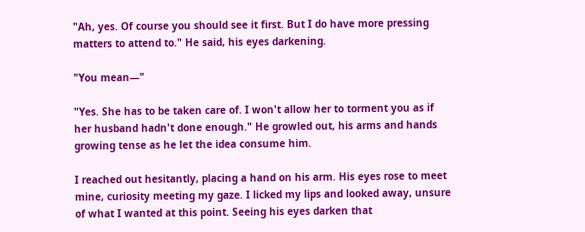"Ah, yes. Of course you should see it first. But I do have more pressing matters to attend to." He said, his eyes darkening.

"You mean—"

"Yes. She has to be taken care of. I won't allow her to torment you as if her husband hadn't done enough." He growled out, his arms and hands growing tense as he let the idea consume him.

I reached out hesitantly, placing a hand on his arm. His eyes rose to meet mine, curiosity meeting my gaze. I licked my lips and looked away, unsure of what I wanted at this point. Seeing his eyes darken that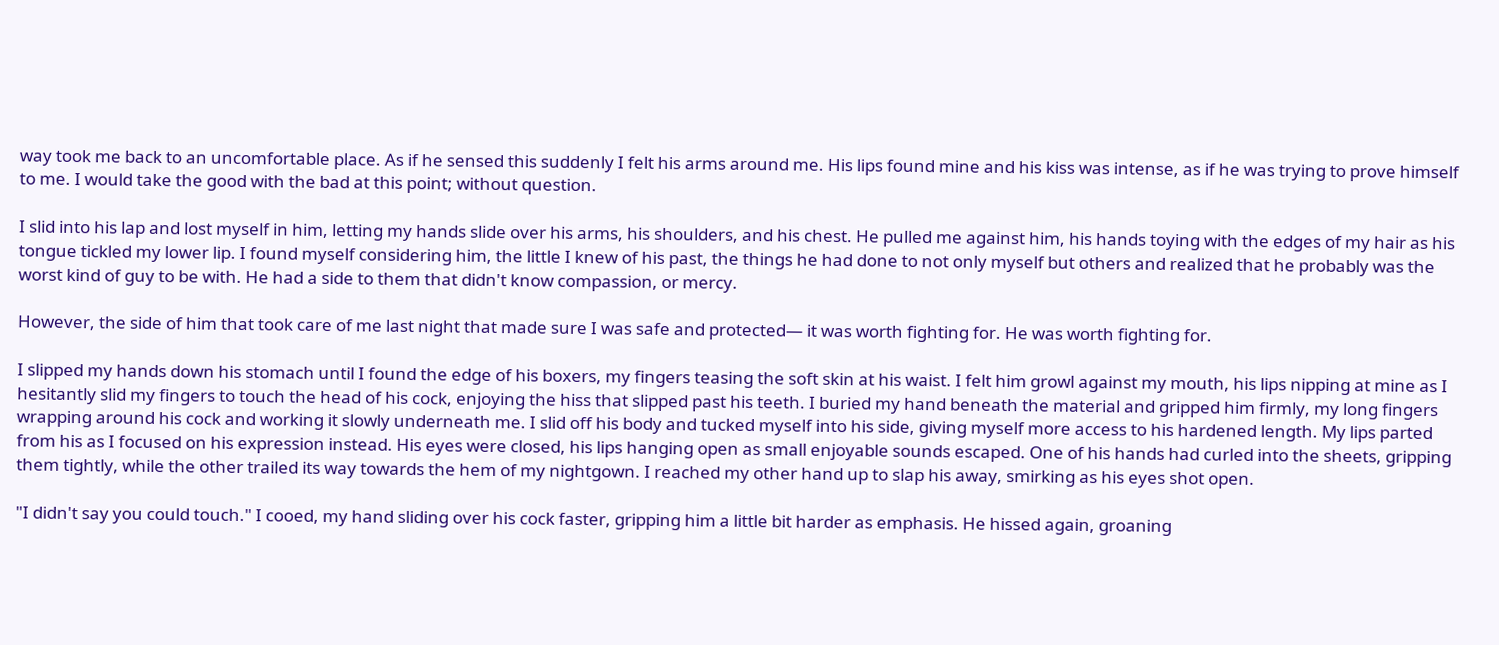way took me back to an uncomfortable place. As if he sensed this suddenly I felt his arms around me. His lips found mine and his kiss was intense, as if he was trying to prove himself to me. I would take the good with the bad at this point; without question.

I slid into his lap and lost myself in him, letting my hands slide over his arms, his shoulders, and his chest. He pulled me against him, his hands toying with the edges of my hair as his tongue tickled my lower lip. I found myself considering him, the little I knew of his past, the things he had done to not only myself but others and realized that he probably was the worst kind of guy to be with. He had a side to them that didn't know compassion, or mercy.

However, the side of him that took care of me last night that made sure I was safe and protected— it was worth fighting for. He was worth fighting for.

I slipped my hands down his stomach until I found the edge of his boxers, my fingers teasing the soft skin at his waist. I felt him growl against my mouth, his lips nipping at mine as I hesitantly slid my fingers to touch the head of his cock, enjoying the hiss that slipped past his teeth. I buried my hand beneath the material and gripped him firmly, my long fingers wrapping around his cock and working it slowly underneath me. I slid off his body and tucked myself into his side, giving myself more access to his hardened length. My lips parted from his as I focused on his expression instead. His eyes were closed, his lips hanging open as small enjoyable sounds escaped. One of his hands had curled into the sheets, gripping them tightly, while the other trailed its way towards the hem of my nightgown. I reached my other hand up to slap his away, smirking as his eyes shot open.

"I didn't say you could touch." I cooed, my hand sliding over his cock faster, gripping him a little bit harder as emphasis. He hissed again, groaning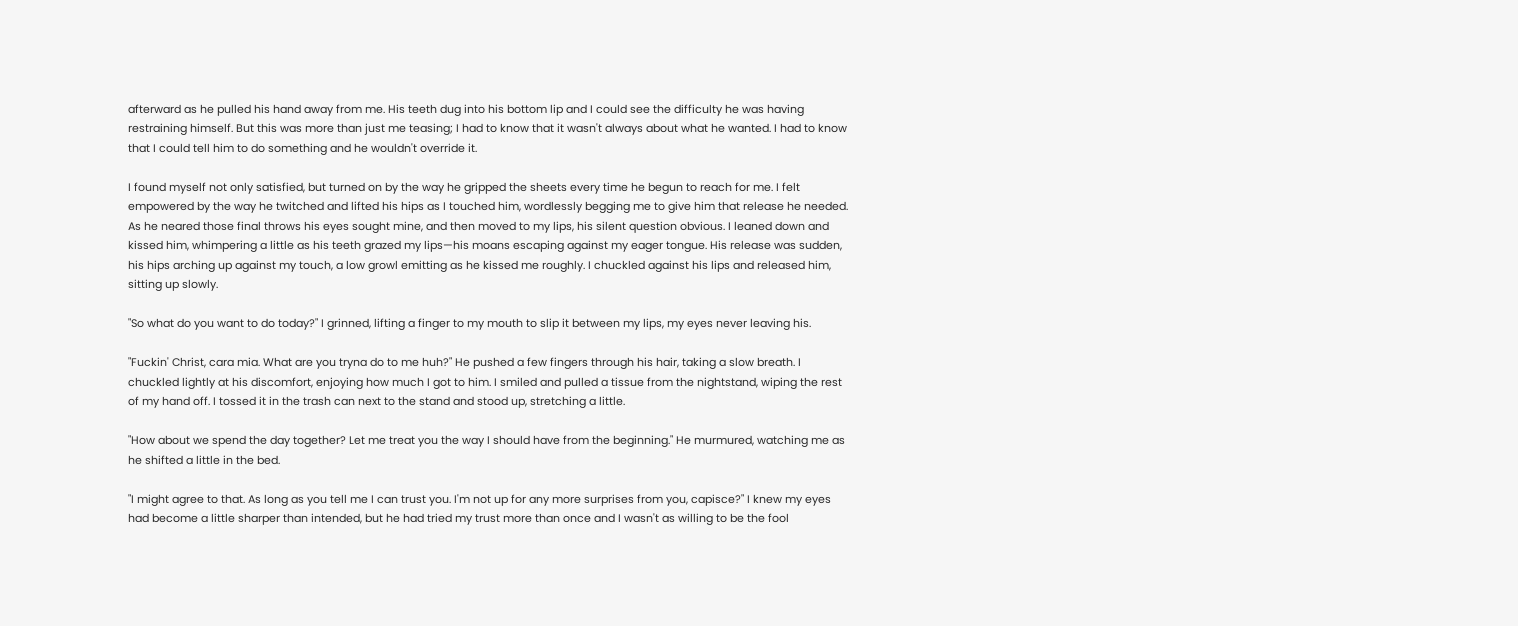afterward as he pulled his hand away from me. His teeth dug into his bottom lip and I could see the difficulty he was having restraining himself. But this was more than just me teasing; I had to know that it wasn't always about what he wanted. I had to know that I could tell him to do something and he wouldn't override it.

I found myself not only satisfied, but turned on by the way he gripped the sheets every time he begun to reach for me. I felt empowered by the way he twitched and lifted his hips as I touched him, wordlessly begging me to give him that release he needed. As he neared those final throws his eyes sought mine, and then moved to my lips, his silent question obvious. I leaned down and kissed him, whimpering a little as his teeth grazed my lips—his moans escaping against my eager tongue. His release was sudden, his hips arching up against my touch, a low growl emitting as he kissed me roughly. I chuckled against his lips and released him, sitting up slowly.

"So what do you want to do today?" I grinned, lifting a finger to my mouth to slip it between my lips, my eyes never leaving his.

"Fuckin' Christ, cara mia. What are you tryna do to me huh?" He pushed a few fingers through his hair, taking a slow breath. I chuckled lightly at his discomfort, enjoying how much I got to him. I smiled and pulled a tissue from the nightstand, wiping the rest of my hand off. I tossed it in the trash can next to the stand and stood up, stretching a little.

"How about we spend the day together? Let me treat you the way I should have from the beginning." He murmured, watching me as he shifted a little in the bed.

"I might agree to that. As long as you tell me I can trust you. I'm not up for any more surprises from you, capisce?" I knew my eyes had become a little sharper than intended, but he had tried my trust more than once and I wasn't as willing to be the fool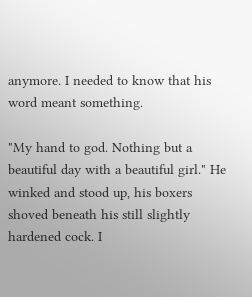anymore. I needed to know that his word meant something.

"My hand to god. Nothing but a beautiful day with a beautiful girl." He winked and stood up, his boxers shoved beneath his still slightly hardened cock. I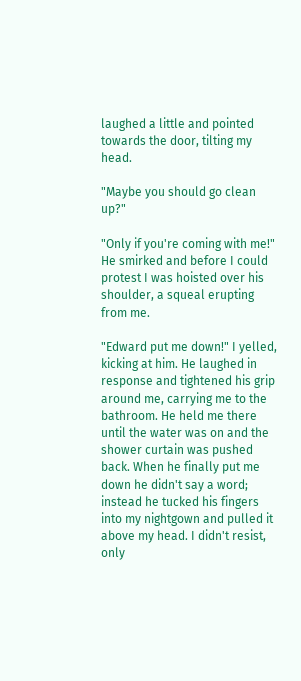laughed a little and pointed towards the door, tilting my head.

"Maybe you should go clean up?"

"Only if you're coming with me!" He smirked and before I could protest I was hoisted over his shoulder, a squeal erupting from me.

"Edward put me down!" I yelled, kicking at him. He laughed in response and tightened his grip around me, carrying me to the bathroom. He held me there until the water was on and the shower curtain was pushed back. When he finally put me down he didn't say a word; instead he tucked his fingers into my nightgown and pulled it above my head. I didn't resist, only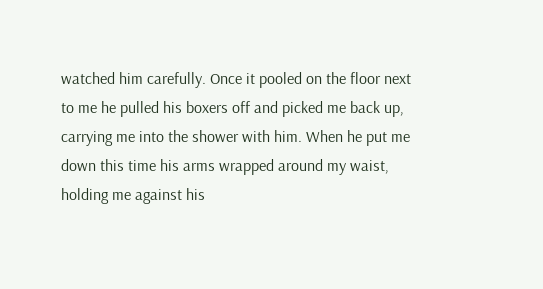watched him carefully. Once it pooled on the floor next to me he pulled his boxers off and picked me back up, carrying me into the shower with him. When he put me down this time his arms wrapped around my waist, holding me against his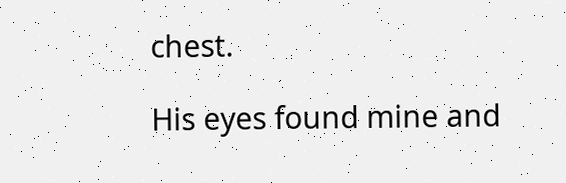chest.

His eyes found mine and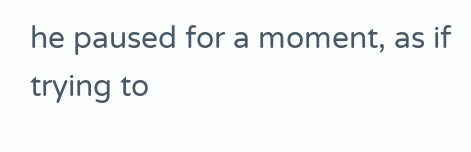he paused for a moment, as if trying to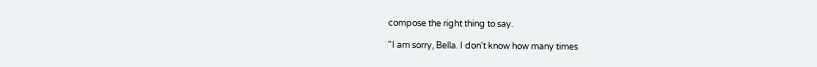compose the right thing to say.

"I am sorry, Bella. I don't know how many times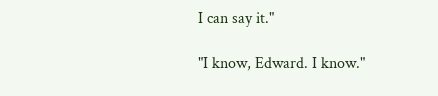I can say it."

"I know, Edward. I know."